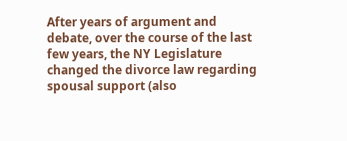After years of argument and debate, over the course of the last few years, the NY Legislature changed the divorce law regarding spousal support (also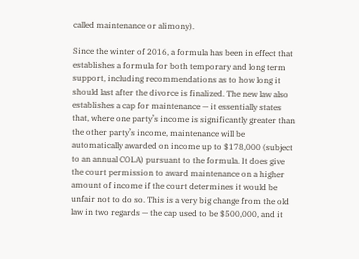called maintenance or alimony).

Since the winter of 2016, a formula has been in effect that establishes a formula for both temporary and long term support, including recommendations as to how long it should last after the divorce is finalized. The new law also establishes a cap for maintenance — it essentially states that, where one party’s income is significantly greater than the other party’s income, maintenance will be automatically awarded on income up to $178,000 (subject to an annual COLA) pursuant to the formula. It does give the court permission to award maintenance on a higher amount of income if the court determines it would be unfair not to do so. This is a very big change from the old law in two regards — the cap used to be $500,000, and it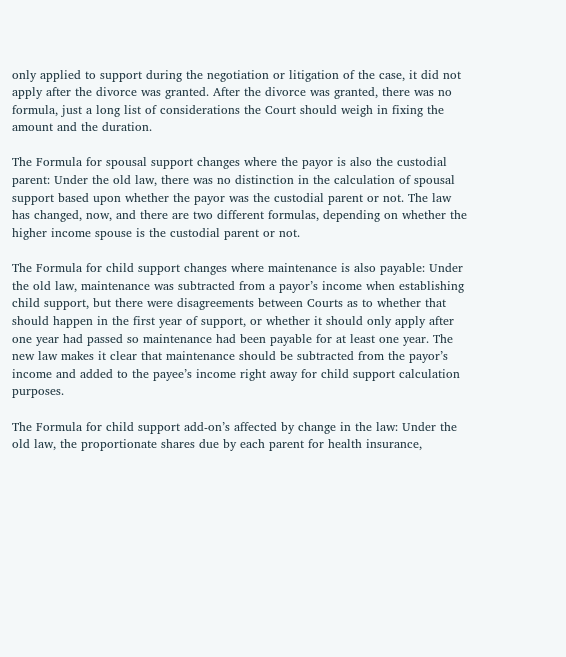only applied to support during the negotiation or litigation of the case, it did not apply after the divorce was granted. After the divorce was granted, there was no formula, just a long list of considerations the Court should weigh in fixing the amount and the duration.

The Formula for spousal support changes where the payor is also the custodial parent: Under the old law, there was no distinction in the calculation of spousal support based upon whether the payor was the custodial parent or not. The law has changed, now, and there are two different formulas, depending on whether the higher income spouse is the custodial parent or not.

The Formula for child support changes where maintenance is also payable: Under the old law, maintenance was subtracted from a payor’s income when establishing child support, but there were disagreements between Courts as to whether that should happen in the first year of support, or whether it should only apply after one year had passed so maintenance had been payable for at least one year. The new law makes it clear that maintenance should be subtracted from the payor’s income and added to the payee’s income right away for child support calculation purposes.

The Formula for child support add-on’s affected by change in the law: Under the old law, the proportionate shares due by each parent for health insurance,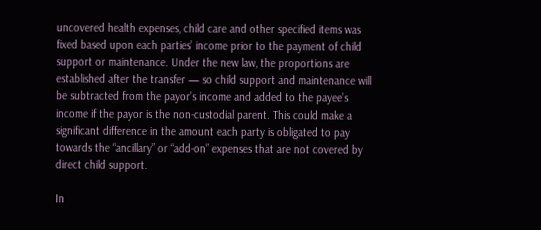uncovered health expenses, child care and other specified items was fixed based upon each parties’ income prior to the payment of child support or maintenance. Under the new law, the proportions are established after the transfer — so child support and maintenance will be subtracted from the payor’s income and added to the payee’s income if the payor is the non-custodial parent. This could make a significant difference in the amount each party is obligated to pay towards the “ancillary” or “add-on” expenses that are not covered by direct child support.

In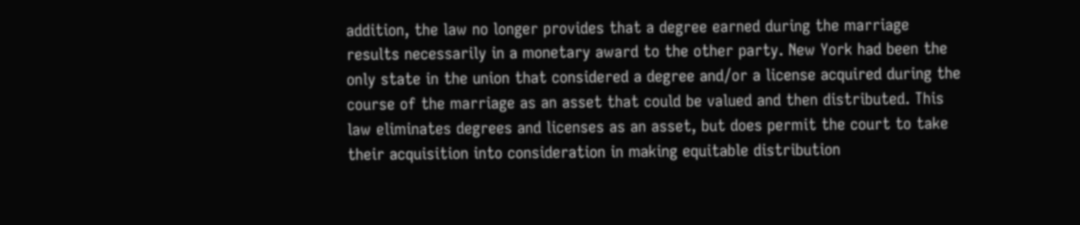addition, the law no longer provides that a degree earned during the marriage results necessarily in a monetary award to the other party. New York had been the only state in the union that considered a degree and/or a license acquired during the course of the marriage as an asset that could be valued and then distributed. This law eliminates degrees and licenses as an asset, but does permit the court to take their acquisition into consideration in making equitable distribution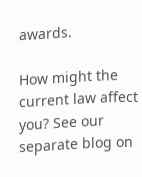awards.

How might the current law affect you? See our separate blog on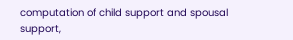computation of child support and spousal support,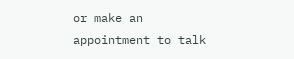or make an appointment to talk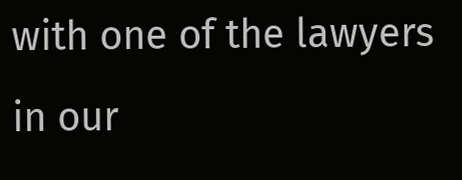with one of the lawyers in our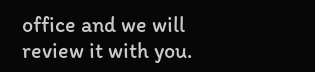office and we will review it with you.